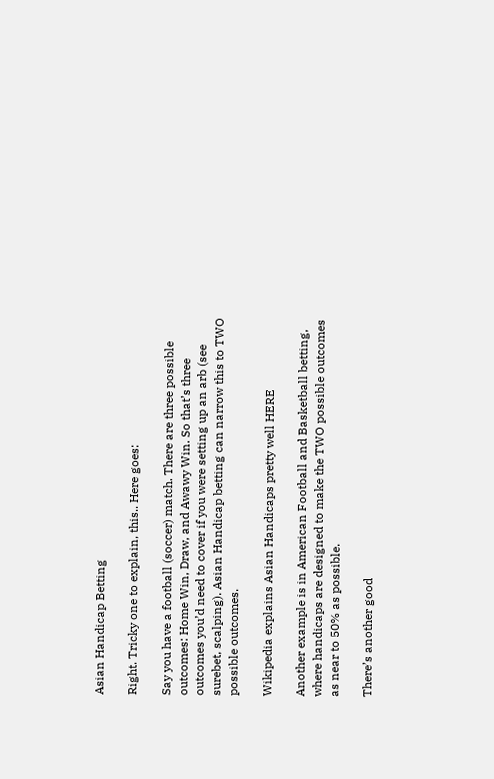Asian Handicap Betting

Right. Tricky one to explain, this.. Here goes:

Say you have a football (soccer) match. There are three possible outcomes: Home Win, Draw, and Awawy Win. So that’s three outcomes you’d need to cover if you were setting up an arb (see surebet, scalping). Asian Handicap betting can narrow this to TWO possible outcomes.

Wikipedia explains Asian Handicaps pretty well HERE

Another example is in American Football and Basketball betting, where handicaps are designed to make the TWO possible outcomes as near to 50% as possible.

There’s another good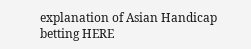explanation of Asian Handicap betting HERE